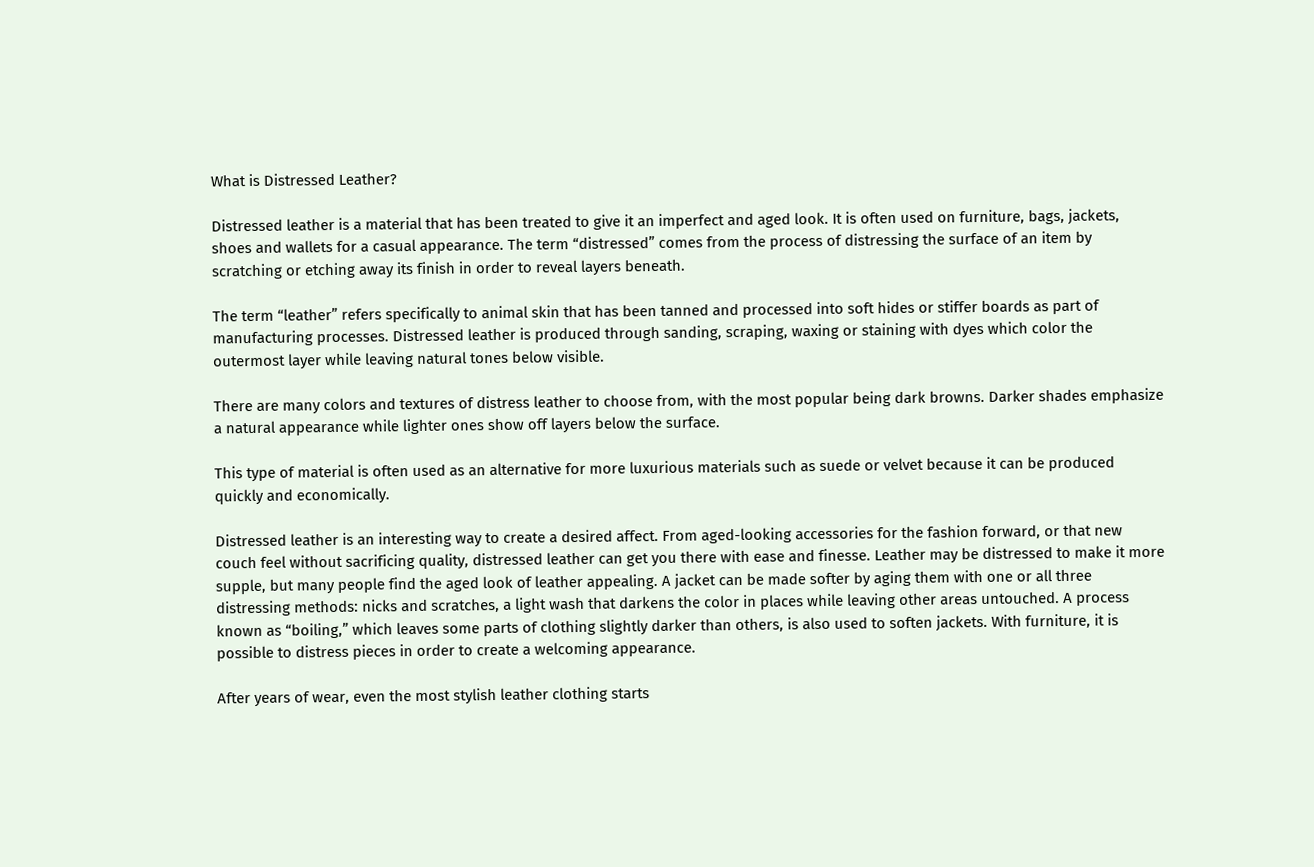What is Distressed Leather?

Distressed leather is a material that has been treated to give it an imperfect and aged look. It is often used on furniture, bags, jackets, shoes and wallets for a casual appearance. The term “distressed” comes from the process of distressing the surface of an item by scratching or etching away its finish in order to reveal layers beneath.

The term “leather” refers specifically to animal skin that has been tanned and processed into soft hides or stiffer boards as part of manufacturing processes. Distressed leather is produced through sanding, scraping, waxing or staining with dyes which color the outermost layer while leaving natural tones below visible.

There are many colors and textures of distress leather to choose from, with the most popular being dark browns. Darker shades emphasize a natural appearance while lighter ones show off layers below the surface.

This type of material is often used as an alternative for more luxurious materials such as suede or velvet because it can be produced quickly and economically.

Distressed leather is an interesting way to create a desired affect. From aged-looking accessories for the fashion forward, or that new couch feel without sacrificing quality, distressed leather can get you there with ease and finesse. Leather may be distressed to make it more supple, but many people find the aged look of leather appealing. A jacket can be made softer by aging them with one or all three distressing methods: nicks and scratches, a light wash that darkens the color in places while leaving other areas untouched. A process known as “boiling,” which leaves some parts of clothing slightly darker than others, is also used to soften jackets. With furniture, it is possible to distress pieces in order to create a welcoming appearance.

After years of wear, even the most stylish leather clothing starts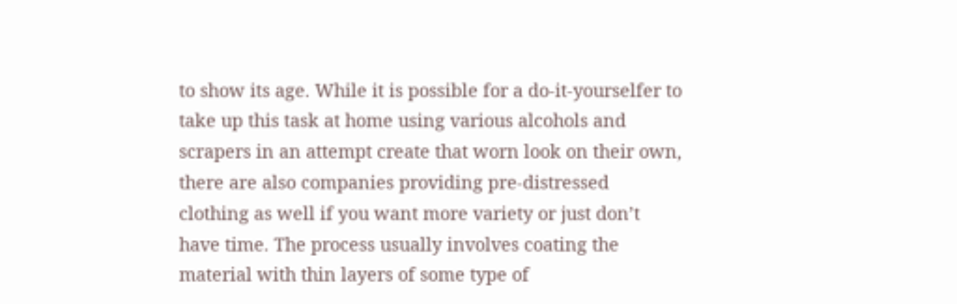to show its age. While it is possible for a do-it-yourselfer to take up this task at home using various alcohols and scrapers in an attempt create that worn look on their own, there are also companies providing pre-distressed clothing as well if you want more variety or just don’t have time. The process usually involves coating the material with thin layers of some type of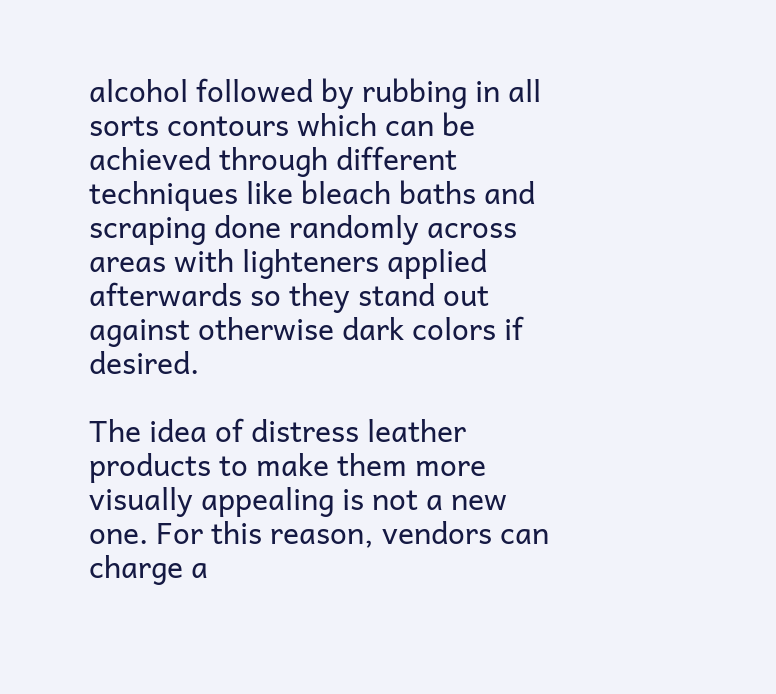alcohol followed by rubbing in all sorts contours which can be achieved through different techniques like bleach baths and scraping done randomly across areas with lighteners applied afterwards so they stand out against otherwise dark colors if desired.

The idea of distress leather products to make them more visually appealing is not a new one. For this reason, vendors can charge a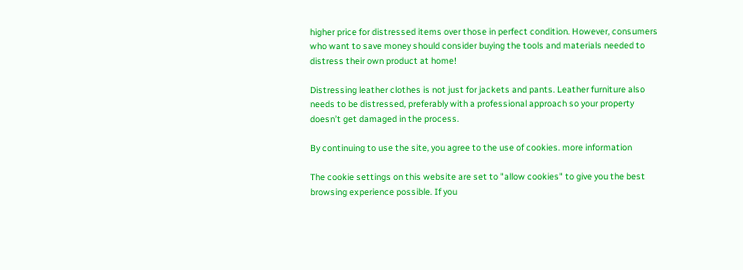higher price for distressed items over those in perfect condition. However, consumers who want to save money should consider buying the tools and materials needed to distress their own product at home!

Distressing leather clothes is not just for jackets and pants. Leather furniture also needs to be distressed, preferably with a professional approach so your property doesn’t get damaged in the process.

By continuing to use the site, you agree to the use of cookies. more information

The cookie settings on this website are set to "allow cookies" to give you the best browsing experience possible. If you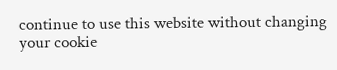continue to use this website without changing your cookie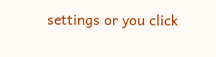settings or you click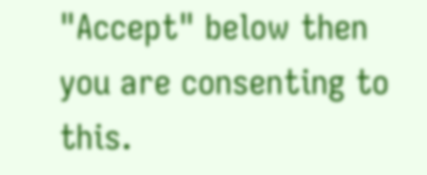"Accept" below then you are consenting to this.